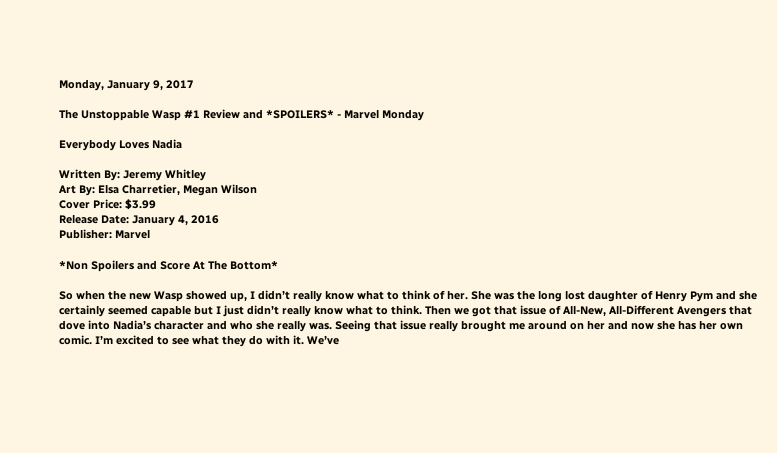Monday, January 9, 2017

The Unstoppable Wasp #1 Review and *SPOILERS* - Marvel Monday

Everybody Loves Nadia

Written By: Jeremy Whitley
Art By: Elsa Charretier, Megan Wilson
Cover Price: $3.99
Release Date: January 4, 2016
Publisher: Marvel

*Non Spoilers and Score At The Bottom*

So when the new Wasp showed up, I didn’t really know what to think of her. She was the long lost daughter of Henry Pym and she certainly seemed capable but I just didn’t really know what to think. Then we got that issue of All-New, All-Different Avengers that dove into Nadia’s character and who she really was. Seeing that issue really brought me around on her and now she has her own comic. I’m excited to see what they do with it. We’ve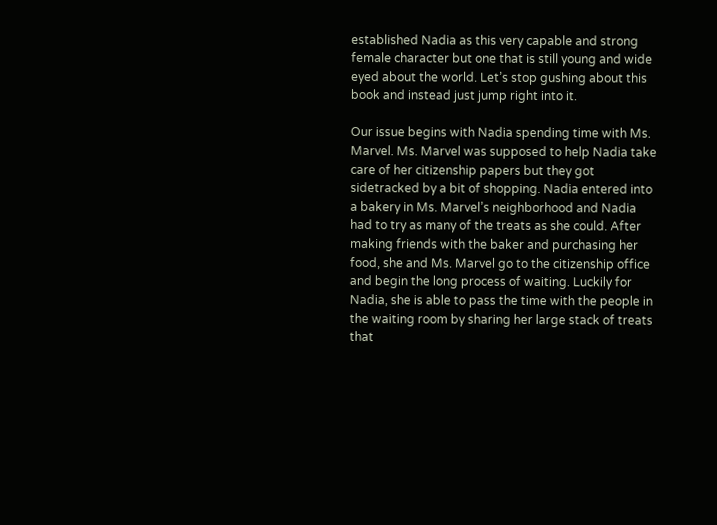established Nadia as this very capable and strong female character but one that is still young and wide eyed about the world. Let’s stop gushing about this book and instead just jump right into it.

Our issue begins with Nadia spending time with Ms. Marvel. Ms. Marvel was supposed to help Nadia take care of her citizenship papers but they got sidetracked by a bit of shopping. Nadia entered into a bakery in Ms. Marvel’s neighborhood and Nadia had to try as many of the treats as she could. After making friends with the baker and purchasing her food, she and Ms. Marvel go to the citizenship office and begin the long process of waiting. Luckily for Nadia, she is able to pass the time with the people in the waiting room by sharing her large stack of treats that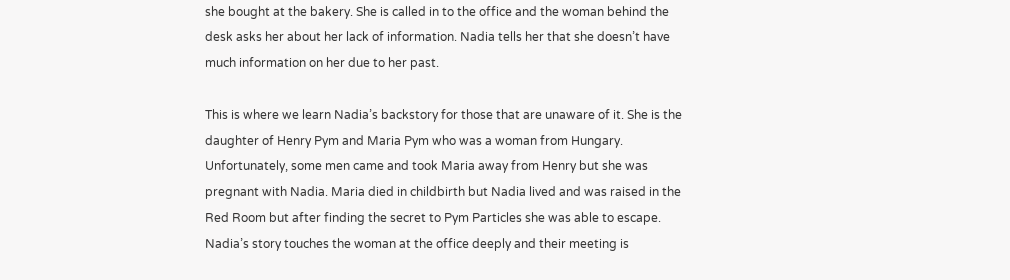she bought at the bakery. She is called in to the office and the woman behind the desk asks her about her lack of information. Nadia tells her that she doesn’t have much information on her due to her past.

This is where we learn Nadia’s backstory for those that are unaware of it. She is the daughter of Henry Pym and Maria Pym who was a woman from Hungary. Unfortunately, some men came and took Maria away from Henry but she was pregnant with Nadia. Maria died in childbirth but Nadia lived and was raised in the Red Room but after finding the secret to Pym Particles she was able to escape. Nadia’s story touches the woman at the office deeply and their meeting is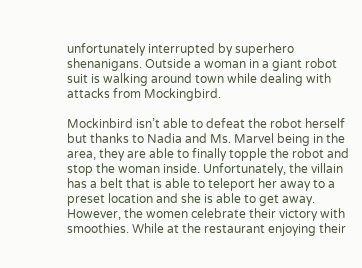unfortunately interrupted by superhero shenanigans. Outside a woman in a giant robot suit is walking around town while dealing with attacks from Mockingbird.

Mockinbird isn’t able to defeat the robot herself but thanks to Nadia and Ms. Marvel being in the area, they are able to finally topple the robot and stop the woman inside. Unfortunately, the villain has a belt that is able to teleport her away to a preset location and she is able to get away. However, the women celebrate their victory with smoothies. While at the restaurant enjoying their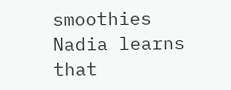smoothies Nadia learns that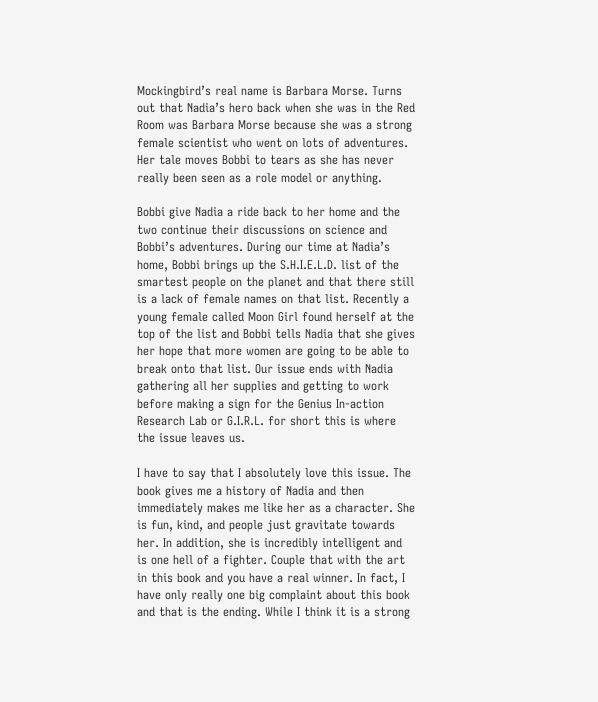Mockingbird’s real name is Barbara Morse. Turns out that Nadia’s hero back when she was in the Red Room was Barbara Morse because she was a strong female scientist who went on lots of adventures. Her tale moves Bobbi to tears as she has never really been seen as a role model or anything.

Bobbi give Nadia a ride back to her home and the two continue their discussions on science and Bobbi’s adventures. During our time at Nadia’s home, Bobbi brings up the S.H.I.E.L.D. list of the smartest people on the planet and that there still is a lack of female names on that list. Recently a young female called Moon Girl found herself at the top of the list and Bobbi tells Nadia that she gives her hope that more women are going to be able to break onto that list. Our issue ends with Nadia gathering all her supplies and getting to work before making a sign for the Genius In-action Research Lab or G.I.R.L. for short this is where the issue leaves us.

I have to say that I absolutely love this issue. The book gives me a history of Nadia and then immediately makes me like her as a character. She is fun, kind, and people just gravitate towards her. In addition, she is incredibly intelligent and is one hell of a fighter. Couple that with the art in this book and you have a real winner. In fact, I have only really one big complaint about this book and that is the ending. While I think it is a strong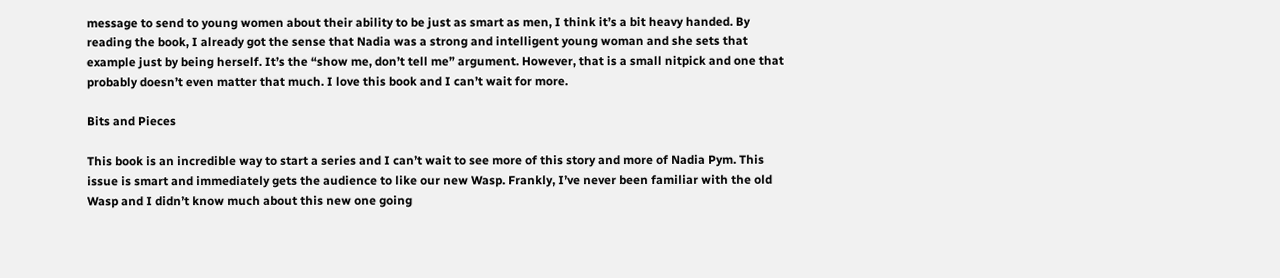message to send to young women about their ability to be just as smart as men, I think it’s a bit heavy handed. By reading the book, I already got the sense that Nadia was a strong and intelligent young woman and she sets that example just by being herself. It’s the “show me, don’t tell me” argument. However, that is a small nitpick and one that probably doesn’t even matter that much. I love this book and I can’t wait for more.

Bits and Pieces

This book is an incredible way to start a series and I can’t wait to see more of this story and more of Nadia Pym. This issue is smart and immediately gets the audience to like our new Wasp. Frankly, I’ve never been familiar with the old Wasp and I didn’t know much about this new one going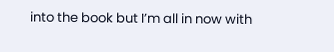into the book but I’m all in now with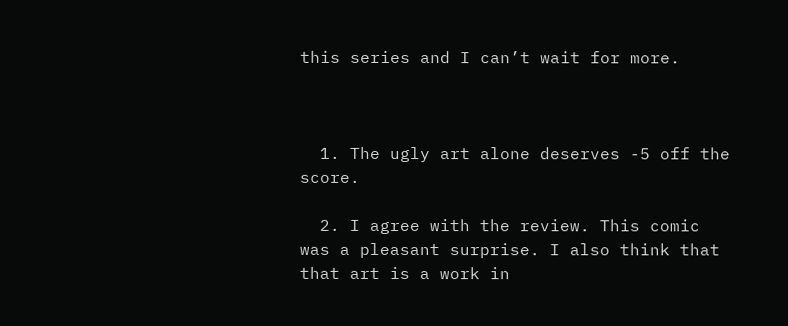this series and I can’t wait for more.



  1. The ugly art alone deserves -5 off the score.

  2. I agree with the review. This comic was a pleasant surprise. I also think that that art is a work in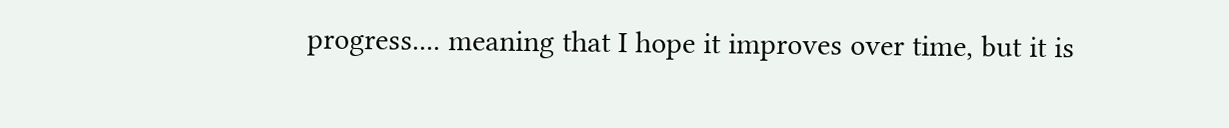progress.... meaning that I hope it improves over time, but it is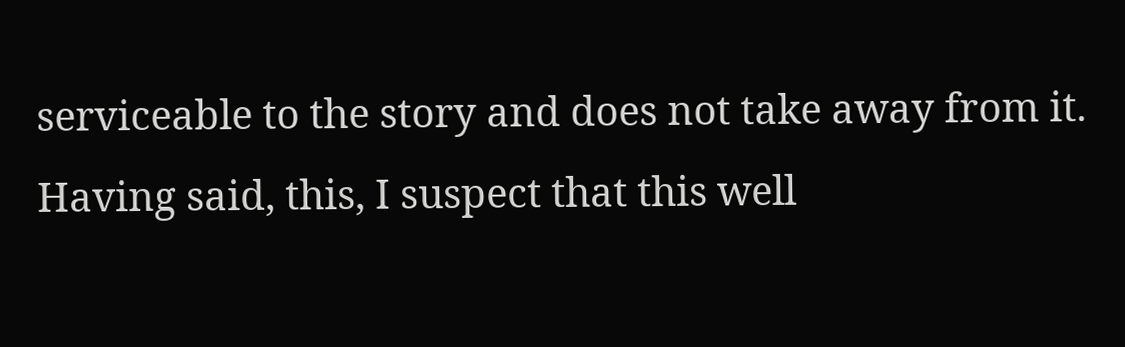serviceable to the story and does not take away from it. Having said, this, I suspect that this well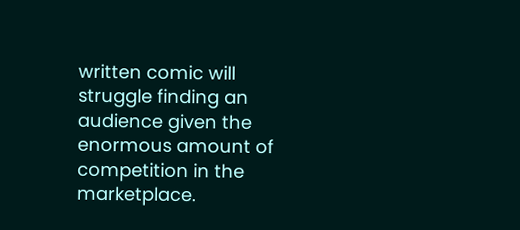written comic will struggle finding an audience given the enormous amount of competition in the marketplace.